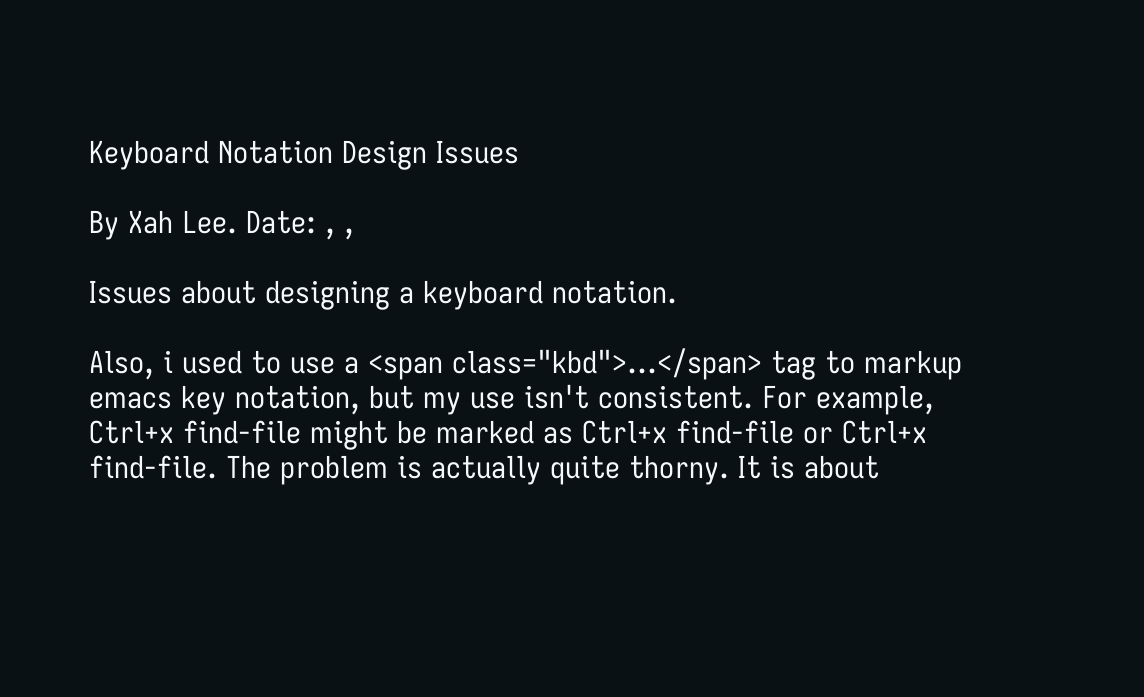Keyboard Notation Design Issues

By Xah Lee. Date: , ,

Issues about designing a keyboard notation.

Also, i used to use a <span class="kbd">…</span> tag to markup emacs key notation, but my use isn't consistent. For example, Ctrl+x find-file might be marked as Ctrl+x find-file or Ctrl+x find-file. The problem is actually quite thorny. It is about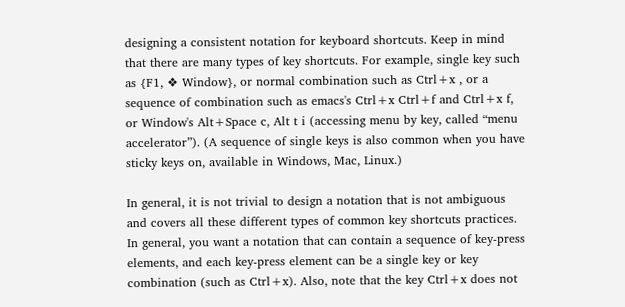designing a consistent notation for keyboard shortcuts. Keep in mind that there are many types of key shortcuts. For example, single key such as {F1, ❖ Window}, or normal combination such as Ctrl+x , or a sequence of combination such as emacs's Ctrl+x Ctrl+f and Ctrl+x f, or Window's Alt+Space c, Alt t i (accessing menu by key, called “menu accelerator”). (A sequence of single keys is also common when you have sticky keys on, available in Windows, Mac, Linux.)

In general, it is not trivial to design a notation that is not ambiguous and covers all these different types of common key shortcuts practices. In general, you want a notation that can contain a sequence of key-press elements, and each key-press element can be a single key or key combination (such as Ctrl+x). Also, note that the key Ctrl+x does not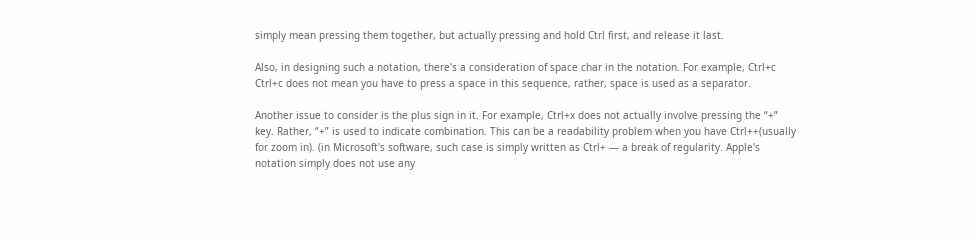simply mean pressing them together, but actually pressing and hold Ctrl first, and release it last.

Also, in designing such a notation, there's a consideration of space char in the notation. For example, Ctrl+c Ctrl+c does not mean you have to press a space in this sequence, rather, space is used as a separator.

Another issue to consider is the plus sign in it. For example, Ctrl+x does not actually involve pressing the “+” key. Rather, “+” is used to indicate combination. This can be a readability problem when you have Ctrl++(usually for zoom in). (in Microsoft's software, such case is simply written as Ctrl+ — a break of regularity. Apple's notation simply does not use any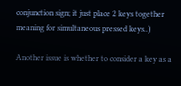conjunction sign; it just place 2 keys together meaning for simultaneous pressed keys..)

Another issue is whether to consider a key as a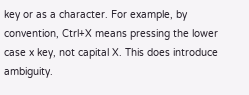key or as a character. For example, by convention, Ctrl+X means pressing the lower case x key, not capital X. This does introduce ambiguity.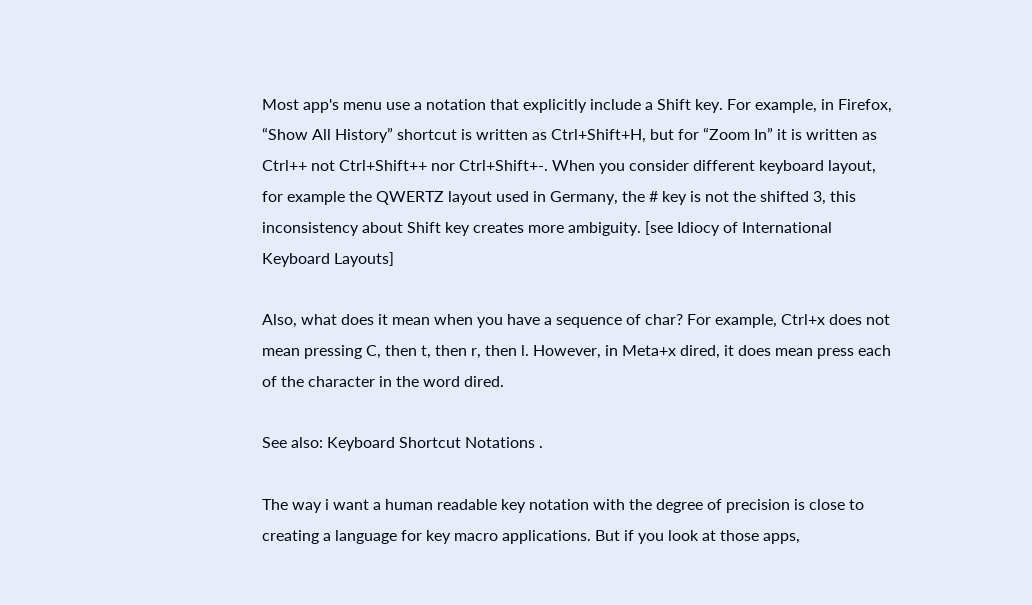Most app's menu use a notation that explicitly include a Shift key. For example, in Firefox, “Show All History” shortcut is written as Ctrl+Shift+H, but for “Zoom In” it is written as Ctrl++ not Ctrl+Shift++ nor Ctrl+Shift+-. When you consider different keyboard layout, for example the QWERTZ layout used in Germany, the # key is not the shifted 3, this inconsistency about Shift key creates more ambiguity. [see Idiocy of International Keyboard Layouts]

Also, what does it mean when you have a sequence of char? For example, Ctrl+x does not mean pressing C, then t, then r, then l. However, in Meta+x dired, it does mean press each of the character in the word dired.

See also: Keyboard Shortcut Notations .

The way i want a human readable key notation with the degree of precision is close to creating a language for key macro applications. But if you look at those apps,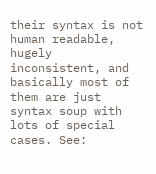their syntax is not human readable, hugely inconsistent, and basically most of them are just syntax soup with lots of special cases. See: